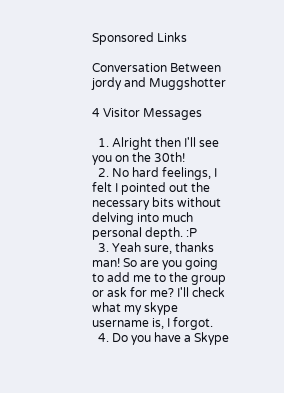Sponsored Links

Conversation Between jordy and Muggshotter

4 Visitor Messages

  1. Alright then I'll see you on the 30th!
  2. No hard feelings, I felt I pointed out the necessary bits without delving into much personal depth. :P
  3. Yeah sure, thanks man! So are you going to add me to the group or ask for me? I'll check what my skype username is, I forgot.
  4. Do you have a Skype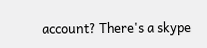account? There's a skype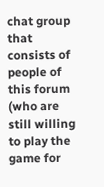chat group that consists of people of this forum (who are still willing to play the game for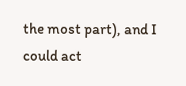the most part), and I could act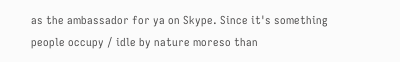as the ambassador for ya on Skype. Since it's something people occupy / idle by nature moreso than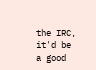the IRC, it'd be a good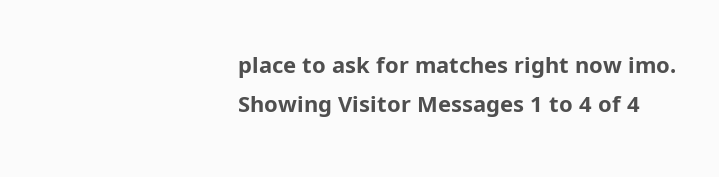place to ask for matches right now imo.
Showing Visitor Messages 1 to 4 of 4